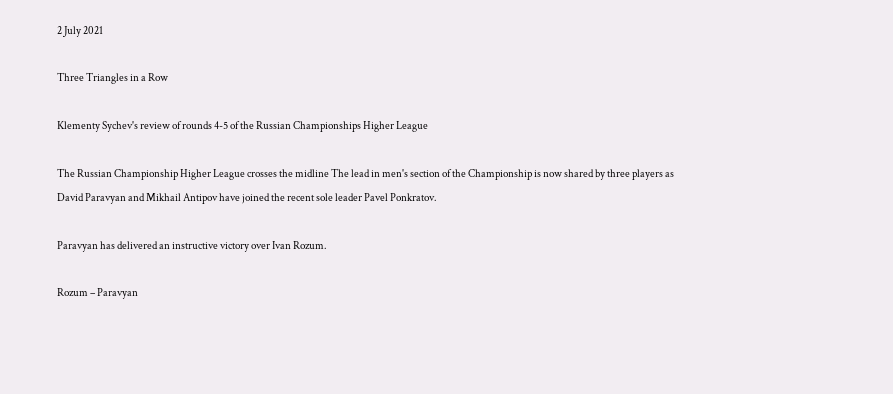2 July 2021

Three Triangles in a Row

Klementy Sychev's review of rounds 4-5 of the Russian Championships Higher League

The Russian Championship Higher League crosses the midline The lead in men's section of the Championship is now shared by three players as David Paravyan and Mikhail Antipov have joined the recent sole leader Pavel Ponkratov.

Paravyan has delivered an instructive victory over Ivan Rozum.

Rozum – Paravyan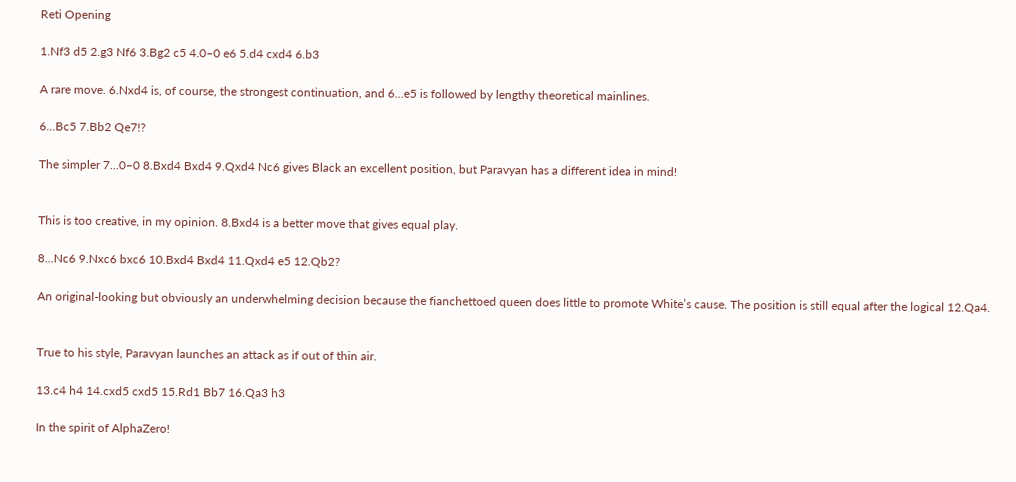Reti Opening

1.Nf3 d5 2.g3 Nf6 3.Bg2 c5 4.0–0 e6 5.d4 cxd4 6.b3

A rare move. 6.Nxd4 is, of course, the strongest continuation, and 6...e5 is followed by lengthy theoretical mainlines.

6...Bc5 7.Bb2 Qe7!?

The simpler 7...0–0 8.Bxd4 Bxd4 9.Qxd4 Nc6 gives Black an excellent position, but Paravyan has a different idea in mind!


This is too creative, in my opinion. 8.Bxd4 is a better move that gives equal play.

8...Nc6 9.Nxc6 bxc6 10.Bxd4 Bxd4 11.Qxd4 e5 12.Qb2?

An original-looking but obviously an underwhelming decision because the fianchettoed queen does little to promote White’s cause. The position is still equal after the logical 12.Qa4.


True to his style, Paravyan launches an attack as if out of thin air.

13.c4 h4 14.cxd5 cxd5 15.Rd1 Bb7 16.Qa3 h3

In the spirit of AlphaZero!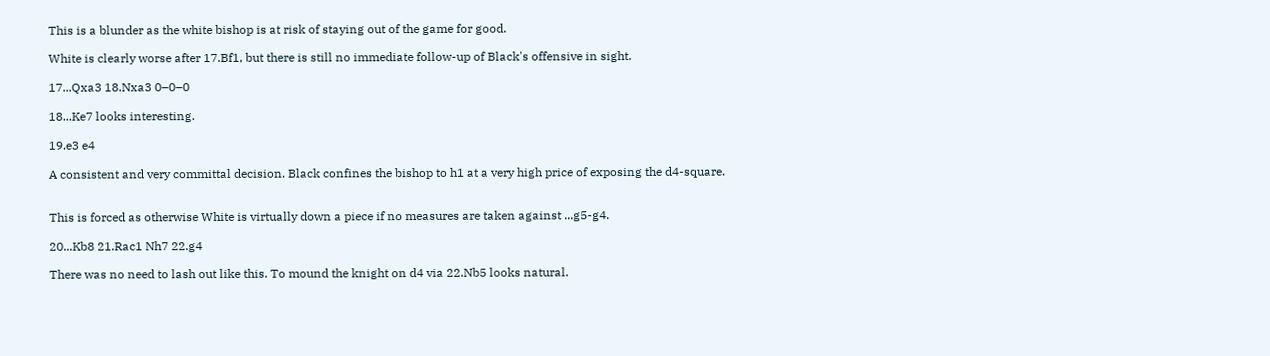This is a blunder as the white bishop is at risk of staying out of the game for good.

White is clearly worse after 17.Bf1, but there is still no immediate follow-up of Black's offensive in sight.

17...Qxa3 18.Nxa3 0–0–0

18...Ke7 looks interesting.

19.e3 e4

A consistent and very committal decision. Black confines the bishop to h1 at a very high price of exposing the d4-square.


This is forced as otherwise White is virtually down a piece if no measures are taken against ...g5-g4.

20...Kb8 21.Rac1 Nh7 22.g4

There was no need to lash out like this. To mound the knight on d4 via 22.Nb5 looks natural.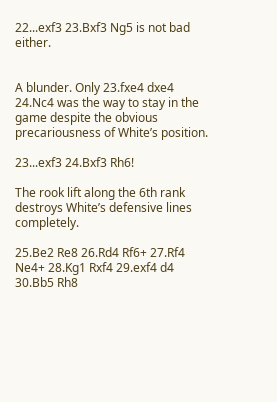22...exf3 23.Bxf3 Ng5 is not bad either.


A blunder. Only 23.fxe4 dxe4 24.Nc4 was the way to stay in the game despite the obvious precariousness of White’s position.

23...exf3 24.Bxf3 Rh6!

The rook lift along the 6th rank destroys White’s defensive lines completely.

25.Be2 Re8 26.Rd4 Rf6+ 27.Rf4 Ne4+ 28.Kg1 Rxf4 29.exf4 d4 30.Bb5 Rh8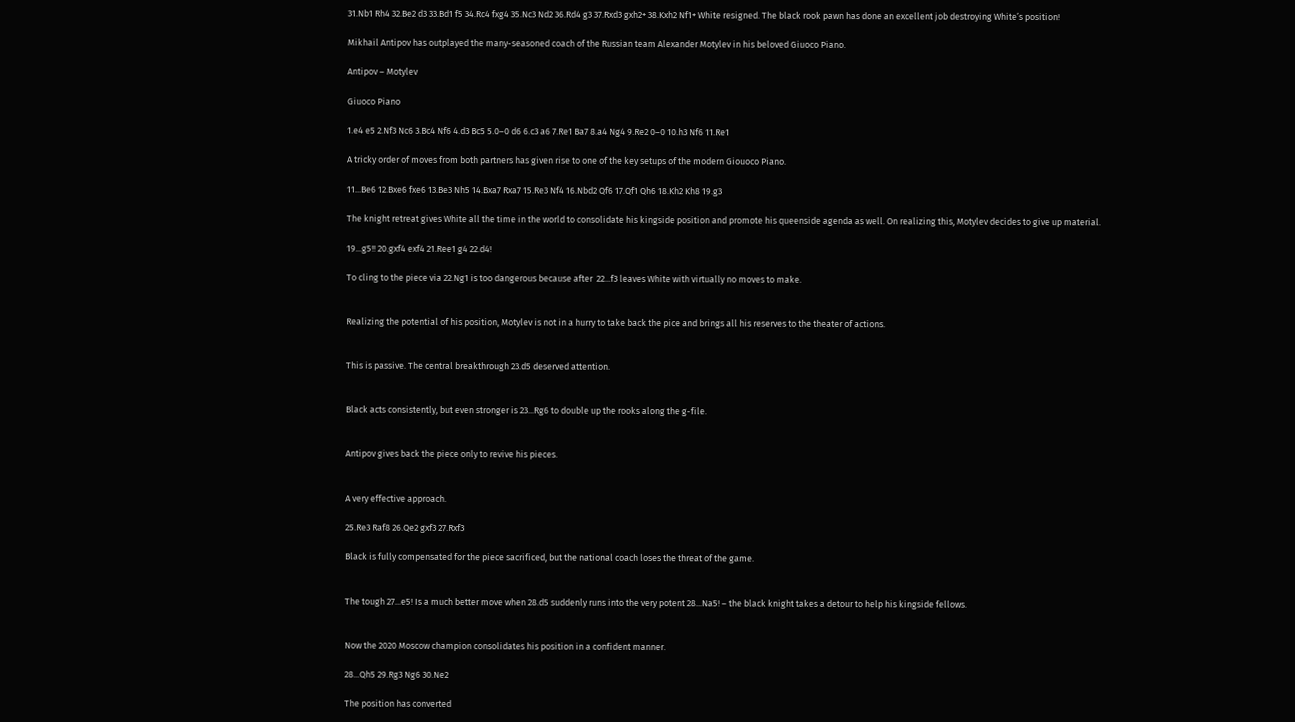31.Nb1 Rh4 32.Be2 d3 33.Bd1 f5 34.Rc4 fxg4 35.Nc3 Nd2 36.Rd4 g3 37.Rxd3 gxh2+ 38.Kxh2 Nf1+ White resigned. The black rook pawn has done an excellent job destroying White’s position!

Mikhail Antipov has outplayed the many-seasoned coach of the Russian team Alexander Motylev in his beloved Giuoco Piano.

Antipov – Motylev

Giuoco Piano

1.e4 e5 2.Nf3 Nc6 3.Bc4 Nf6 4.d3 Bc5 5.0–0 d6 6.c3 a6 7.Re1 Ba7 8.a4 Ng4 9.Re2 0–0 10.h3 Nf6 11.Re1

A tricky order of moves from both partners has given rise to one of the key setups of the modern Giouoco Piano.

11...Be6 12.Bxe6 fxe6 13.Be3 Nh5 14.Bxa7 Rxa7 15.Re3 Nf4 16.Nbd2 Qf6 17.Qf1 Qh6 18.Kh2 Kh8 19.g3

The knight retreat gives White all the time in the world to consolidate his kingside position and promote his queenside agenda as well. On realizing this, Motylev decides to give up material.

19...g5!! 20.gxf4 exf4 21.Ree1 g4 22.d4!

To cling to the piece via 22.Ng1 is too dangerous because after  22...f3 leaves White with virtually no moves to make.


Realizing the potential of his position, Motylev is not in a hurry to take back the pice and brings all his reserves to the theater of actions.


This is passive. The central breakthrough 23.d5 deserved attention.


Black acts consistently, but even stronger is 23...Rg6 to double up the rooks along the g-file.


Antipov gives back the piece only to revive his pieces.


A very effective approach.

25.Re3 Raf8 26.Qe2 gxf3 27.Rxf3

Black is fully compensated for the piece sacrificed, but the national coach loses the threat of the game.


The tough 27...e5! Is a much better move when 28.d5 suddenly runs into the very potent 28...Na5! – the black knight takes a detour to help his kingside fellows.


Now the 2020 Moscow champion consolidates his position in a confident manner.

28...Qh5 29.Rg3 Ng6 30.Ne2

The position has converted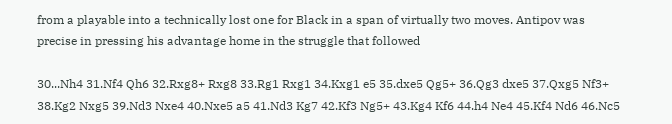from a playable into a technically lost one for Black in a span of virtually two moves. Antipov was precise in pressing his advantage home in the struggle that followed

30...Nh4 31.Nf4 Qh6 32.Rxg8+ Rxg8 33.Rg1 Rxg1 34.Kxg1 e5 35.dxe5 Qg5+ 36.Qg3 dxe5 37.Qxg5 Nf3+ 38.Kg2 Nxg5 39.Nd3 Nxe4 40.Nxe5 a5 41.Nd3 Kg7 42.Kf3 Ng5+ 43.Kg4 Kf6 44.h4 Ne4 45.Kf4 Nd6 46.Nc5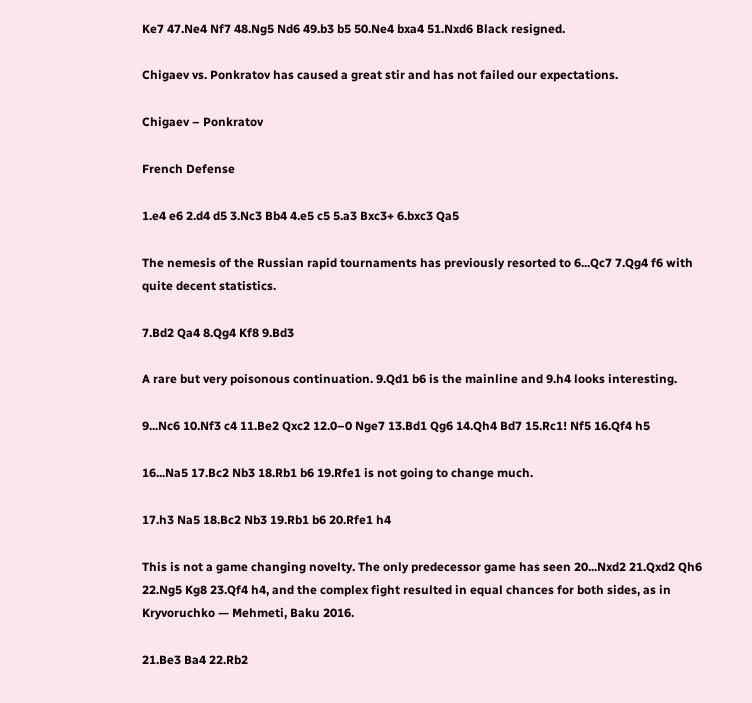Ke7 47.Ne4 Nf7 48.Ng5 Nd6 49.b3 b5 50.Ne4 bxa4 51.Nxd6 Black resigned.

Chigaev vs. Ponkratov has caused a great stir and has not failed our expectations.

Chigaev – Ponkratov

French Defense

1.e4 e6 2.d4 d5 3.Nc3 Bb4 4.e5 c5 5.a3 Bxc3+ 6.bxc3 Qa5

The nemesis of the Russian rapid tournaments has previously resorted to 6...Qc7 7.Qg4 f6 with quite decent statistics.

7.Bd2 Qa4 8.Qg4 Kf8 9.Bd3

A rare but very poisonous continuation. 9.Qd1 b6 is the mainline and 9.h4 looks interesting.

9...Nc6 10.Nf3 c4 11.Be2 Qxc2 12.0–0 Nge7 13.Bd1 Qg6 14.Qh4 Bd7 15.Rc1! Nf5 16.Qf4 h5

16...Na5 17.Bc2 Nb3 18.Rb1 b6 19.Rfe1 is not going to change much.

17.h3 Na5 18.Bc2 Nb3 19.Rb1 b6 20.Rfe1 h4

This is not a game changing novelty. The only predecessor game has seen 20...Nxd2 21.Qxd2 Qh6 22.Ng5 Kg8 23.Qf4 h4, and the complex fight resulted in equal chances for both sides, as in Kryvoruchko — Mehmeti, Baku 2016.

21.Be3 Ba4 22.Rb2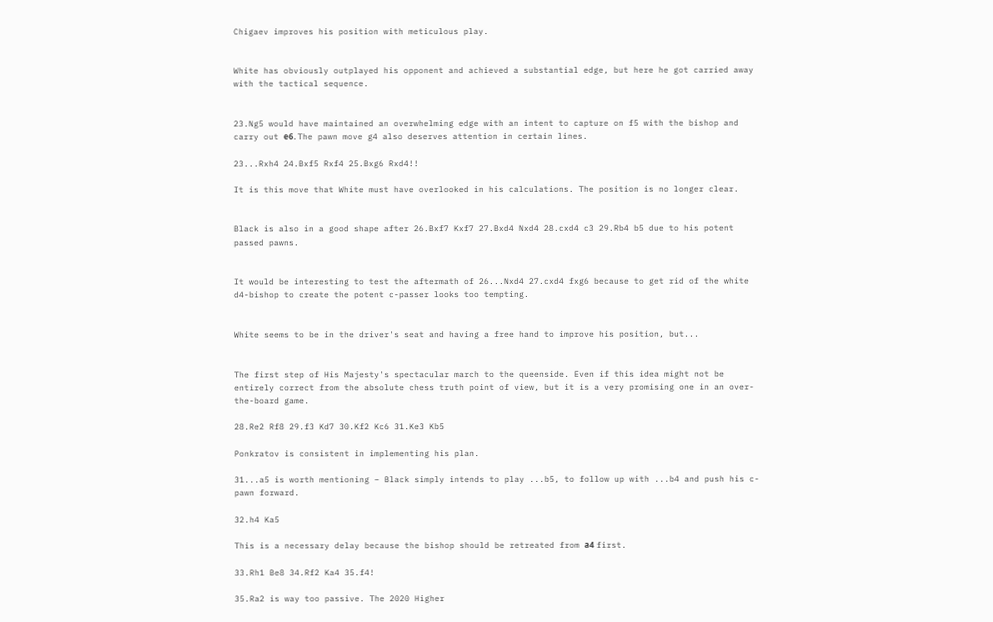Chigaev improves his position with meticulous play.


White has obviously outplayed his opponent and achieved a substantial edge, but here he got carried away with the tactical sequence.


23.Ng5 would have maintained an overwhelming edge with an intent to capture on f5 with the bishop and carry out е6. The pawn move g4 also deserves attention in certain lines.

23...Rxh4 24.Bxf5 Rxf4 25.Bxg6 Rxd4!!

It is this move that White must have overlooked in his calculations. The position is no longer clear.


Black is also in a good shape after 26.Bxf7 Kxf7 27.Bxd4 Nxd4 28.cxd4 c3 29.Rb4 b5 due to his potent passed pawns.


It would be interesting to test the aftermath of 26...Nxd4 27.cxd4 fxg6 because to get rid of the white d4-bishop to create the potent c-passer looks too tempting.


White seems to be in the driver's seat and having a free hand to improve his position, but...


The first step of His Majesty's spectacular march to the queenside. Even if this idea might not be entirely correct from the absolute chess truth point of view, but it is a very promising one in an over-the-board game.

28.Re2 Rf8 29.f3 Kd7 30.Kf2 Kc6 31.Ke3 Kb5

Ponkratov is consistent in implementing his plan.

31...a5 is worth mentioning – Black simply intends to play ...b5, to follow up with ...b4 and push his c-pawn forward.

32.h4 Ka5

This is a necessary delay because the bishop should be retreated from а4 first.

33.Rh1 Be8 34.Rf2 Ka4 35.f4!

35.Ra2 is way too passive. The 2020 Higher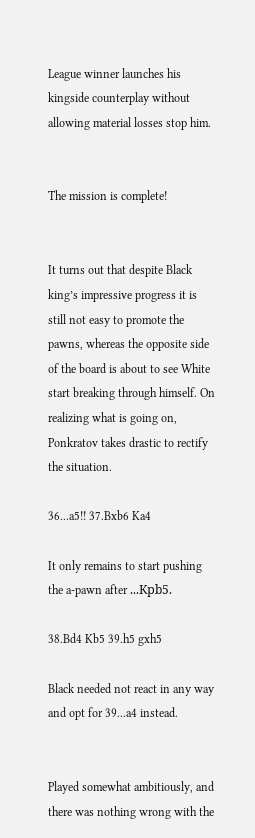League winner launches his kingside counterplay without allowing material losses stop him.


The mission is complete!


It turns out that despite Black king’s impressive progress it is still not easy to promote the pawns, whereas the opposite side of the board is about to see White start breaking through himself. On realizing what is going on, Ponkratov takes drastic to rectify the situation.

36...a5!! 37.Bxb6 Ka4

It only remains to start pushing the a-pawn after ...Крb5.

38.Bd4 Kb5 39.h5 gxh5

Black needed not react in any way and opt for 39...a4 instead.


Played somewhat ambitiously, and there was nothing wrong with the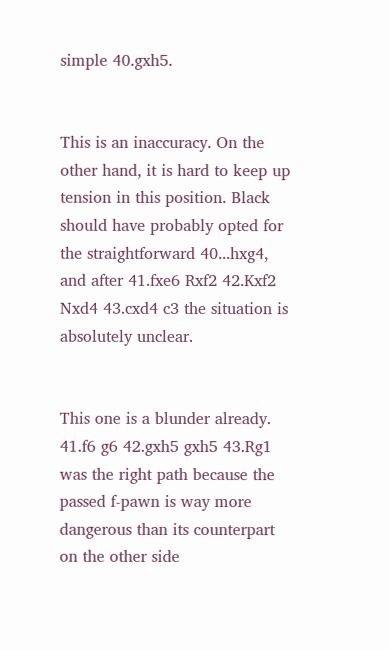simple 40.gxh5.


This is an inaccuracy. On the other hand, it is hard to keep up tension in this position. Black should have probably opted for the straightforward 40...hxg4, and after 41.fxe6 Rxf2 42.Kxf2 Nxd4 43.cxd4 c3 the situation is absolutely unclear.


This one is a blunder already. 41.f6 g6 42.gxh5 gxh5 43.Rg1 was the right path because the passed f-pawn is way more dangerous than its counterpart on the other side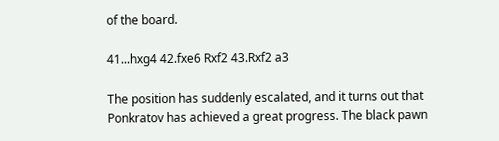of the board.

41...hxg4 42.fxe6 Rxf2 43.Rxf2 a3

The position has suddenly escalated, and it turns out that Ponkratov has achieved a great progress. The black pawn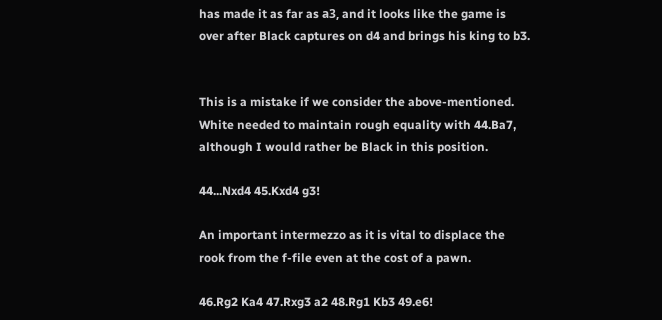has made it as far as а3, and it looks like the game is over after Black captures on d4 and brings his king to b3.


This is a mistake if we consider the above-mentioned. White needed to maintain rough equality with 44.Ba7, although I would rather be Black in this position.

44...Nxd4 45.Kxd4 g3!

An important intermezzo as it is vital to displace the rook from the f-file even at the cost of a pawn.

46.Rg2 Ka4 47.Rxg3 a2 48.Rg1 Kb3 49.e6!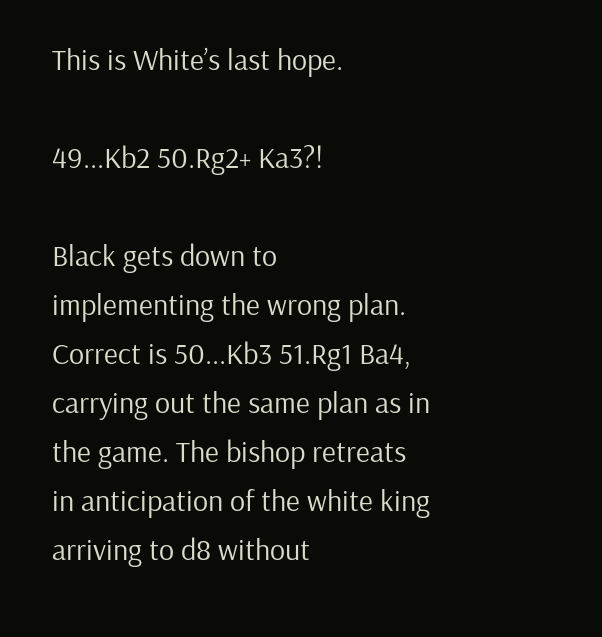This is White’s last hope.

49...Kb2 50.Rg2+ Ka3?!

Black gets down to implementing the wrong plan. Correct is 50...Kb3 51.Rg1 Ba4, carrying out the same plan as in the game. The bishop retreats in anticipation of the white king arriving to d8 without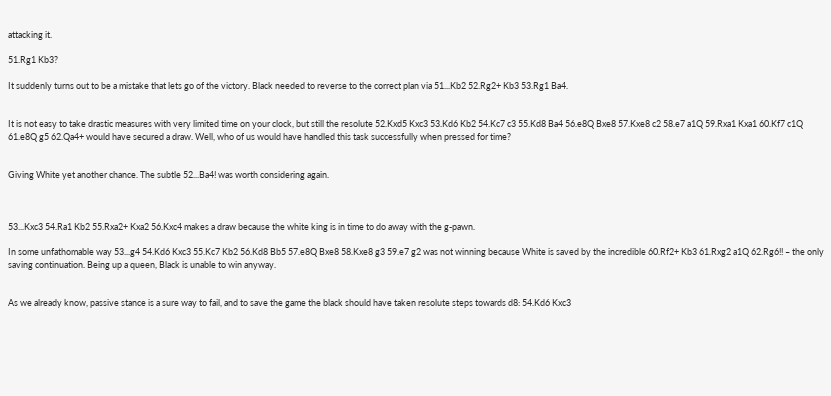attacking it.

51.Rg1 Kb3?

It suddenly turns out to be a mistake that lets go of the victory. Black needed to reverse to the correct plan via 51...Kb2 52.Rg2+ Kb3 53.Rg1 Ba4.


It is not easy to take drastic measures with very limited time on your clock, but still the resolute 52.Kxd5 Kxc3 53.Kd6 Kb2 54.Kc7 c3 55.Kd8 Ba4 56.e8Q Bxe8 57.Kxe8 c2 58.e7 a1Q 59.Rxa1 Kxa1 60.Kf7 c1Q 61.e8Q g5 62.Qa4+ would have secured a draw. Well, who of us would have handled this task successfully when pressed for time?


Giving White yet another chance. The subtle 52...Ba4! was worth considering again.



53...Kxc3 54.Ra1 Kb2 55.Rxa2+ Kxa2 56.Kxc4 makes a draw because the white king is in time to do away with the g-pawn.

In some unfathomable way 53...g4 54.Kd6 Kxc3 55.Kc7 Kb2 56.Kd8 Bb5 57.e8Q Bxe8 58.Kxe8 g3 59.e7 g2 was not winning because White is saved by the incredible 60.Rf2+ Kb3 61.Rxg2 a1Q 62.Rg6!! – the only saving continuation. Being up a queen, Black is unable to win anyway.


As we already know, passive stance is a sure way to fail, and to save the game the black should have taken resolute steps towards d8: 54.Kd6 Kxc3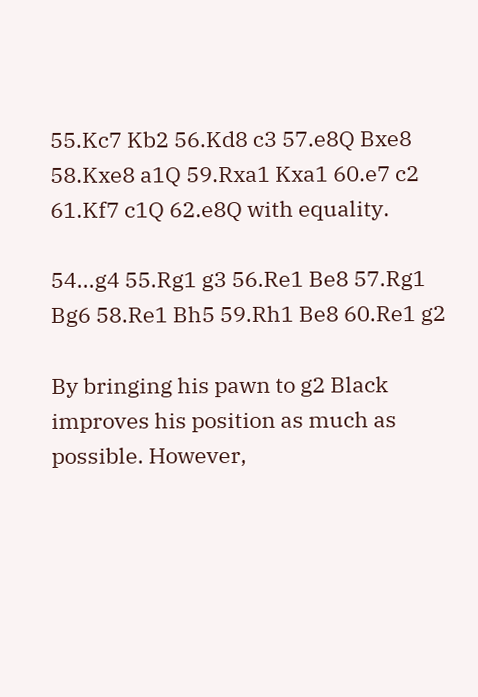55.Kc7 Kb2 56.Kd8 c3 57.e8Q Bxe8 58.Kxe8 a1Q 59.Rxa1 Kxa1 60.e7 c2 61.Kf7 c1Q 62.e8Q with equality.

54...g4 55.Rg1 g3 56.Re1 Be8 57.Rg1 Bg6 58.Re1 Bh5 59.Rh1 Be8 60.Re1 g2

By bringing his pawn to g2 Black improves his position as much as possible. However,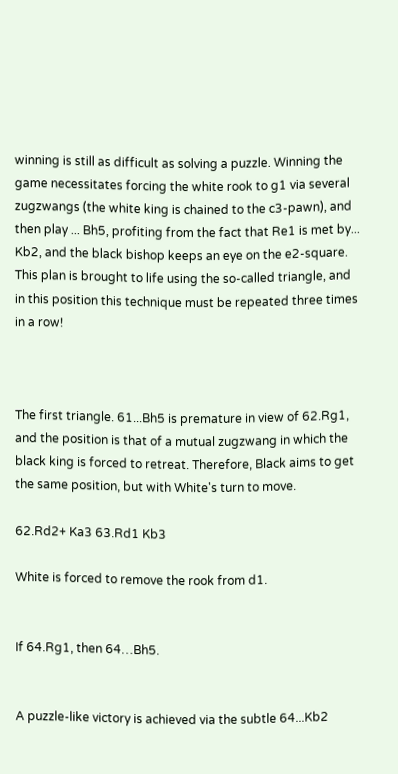winning is still as difficult as solving a puzzle. Winning the game necessitates forcing the white rook to g1 via several zugzwangs (the white king is chained to the c3-pawn), and then play ... Bh5, profiting from the fact that Re1 is met by... Kb2, and the black bishop keeps an eye on the e2-square. This plan is brought to life using the so-called triangle, and in this position this technique must be repeated three times in a row!



The first triangle. 61...Bh5 is premature in view of 62.Rg1, and the position is that of a mutual zugzwang in which the black king is forced to retreat. Therefore, Black aims to get the same position, but with White's turn to move.

62.Rd2+ Ka3 63.Rd1 Kb3

White is forced to remove the rook from d1.


If 64.Rg1, then 64…Bh5.


A puzzle-like victory is achieved via the subtle 64...Kb2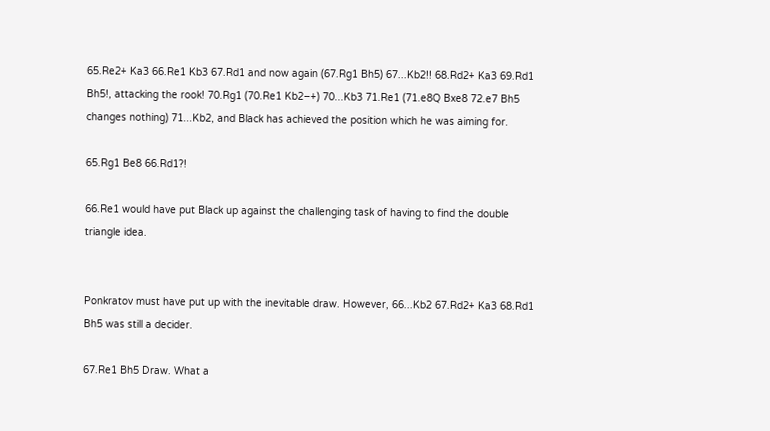65.Re2+ Ka3 66.Re1 Kb3 67.Rd1 and now again (67.Rg1 Bh5) 67...Kb2!! 68.Rd2+ Ka3 69.Rd1 Bh5!, attacking the rook! 70.Rg1 (70.Re1 Kb2–+) 70...Kb3 71.Re1 (71.e8Q Bxe8 72.e7 Bh5 changes nothing) 71...Kb2, and Black has achieved the position which he was aiming for.

65.Rg1 Be8 66.Rd1?!

66.Re1 would have put Black up against the challenging task of having to find the double triangle idea.


Ponkratov must have put up with the inevitable draw. However, 66...Kb2 67.Rd2+ Ka3 68.Rd1 Bh5 was still a decider.

67.Re1 Bh5 Draw. What a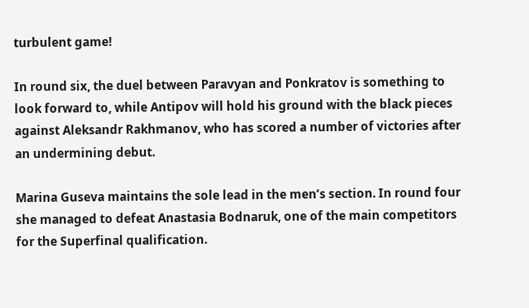turbulent game!

In round six, the duel between Paravyan and Ponkratov is something to look forward to, while Antipov will hold his ground with the black pieces against Aleksandr Rakhmanov, who has scored a number of victories after an undermining debut.

Marina Guseva maintains the sole lead in the men’s section. In round four she managed to defeat Anastasia Bodnaruk, one of the main competitors for the Superfinal qualification.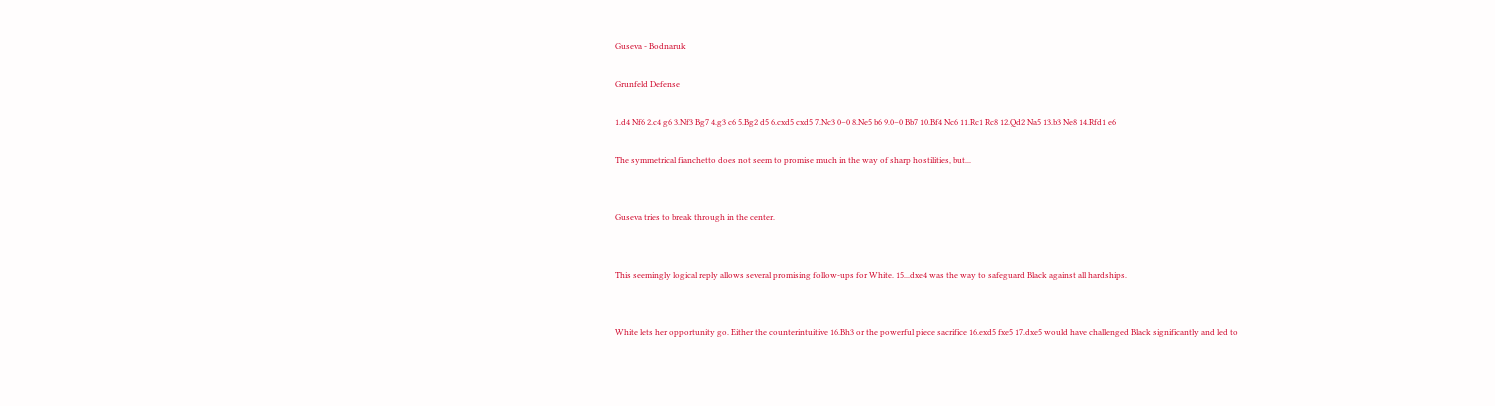Guseva - Bodnaruk

Grunfeld Defense

1.d4 Nf6 2.c4 g6 3.Nf3 Bg7 4.g3 c6 5.Bg2 d5 6.cxd5 cxd5 7.Nc3 0–0 8.Ne5 b6 9.0–0 Bb7 10.Bf4 Nc6 11.Rc1 Rc8 12.Qd2 Na5 13.b3 Ne8 14.Rfd1 e6

The symmetrical fianchetto does not seem to promise much in the way of sharp hostilities, but...


Guseva tries to break through in the center.


This seemingly logical reply allows several promising follow-ups for White. 15...dxe4 was the way to safeguard Black against all hardships.


White lets her opportunity go. Either the counterintuitive 16.Bh3 or the powerful piece sacrifice 16.exd5 fxe5 17.dxe5 would have challenged Black significantly and led to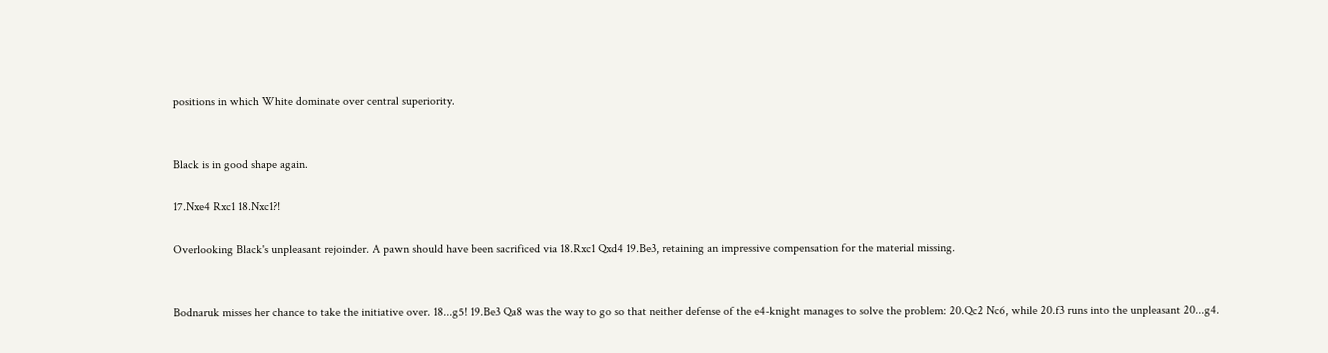positions in which White dominate over central superiority.


Black is in good shape again.

17.Nxe4 Rxc1 18.Nxc1?!

Overlooking Black's unpleasant rejoinder. A pawn should have been sacrificed via 18.Rxc1 Qxd4 19.Be3, retaining an impressive compensation for the material missing.


Bodnaruk misses her chance to take the initiative over. 18...g5! 19.Be3 Qa8 was the way to go so that neither defense of the e4-knight manages to solve the problem: 20.Qc2 Nc6, while 20.f3 runs into the unpleasant 20...g4.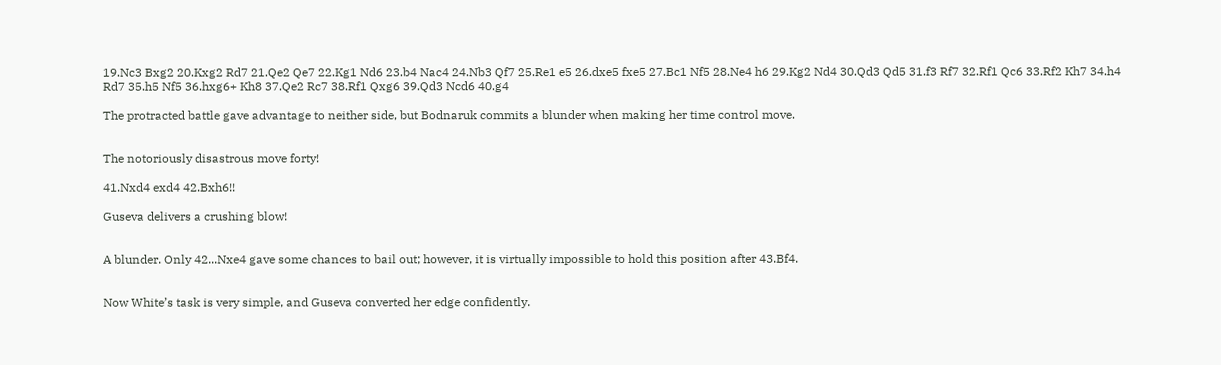19.Nc3 Bxg2 20.Kxg2 Rd7 21.Qe2 Qe7 22.Kg1 Nd6 23.b4 Nac4 24.Nb3 Qf7 25.Re1 e5 26.dxe5 fxe5 27.Bc1 Nf5 28.Ne4 h6 29.Kg2 Nd4 30.Qd3 Qd5 31.f3 Rf7 32.Rf1 Qc6 33.Rf2 Kh7 34.h4 Rd7 35.h5 Nf5 36.hxg6+ Kh8 37.Qe2 Rc7 38.Rf1 Qxg6 39.Qd3 Ncd6 40.g4

The protracted battle gave advantage to neither side, but Bodnaruk commits a blunder when making her time control move.


The notoriously disastrous move forty!

41.Nxd4 exd4 42.Bxh6!!

Guseva delivers a crushing blow!


A blunder. Only 42...Nxe4 gave some chances to bail out; however, it is virtually impossible to hold this position after 43.Bf4.


Now White’s task is very simple, and Guseva converted her edge confidently.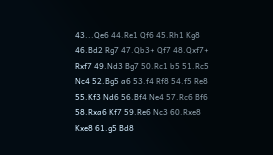43...Qe6 44.Re1 Qf6 45.Rh1 Kg8 46.Bd2 Rg7 47.Qb3+ Qf7 48.Qxf7+ Rxf7 49.Nd3 Bg7 50.Rc1 b5 51.Rc5 Nc4 52.Bg5 a6 53.f4 Rf8 54.f5 Re8 55.Kf3 Nd6 56.Bf4 Ne4 57.Rc6 Bf6 58.Rxa6 Kf7 59.Re6 Nc3 60.Rxe8 Kxe8 61.g5 Bd8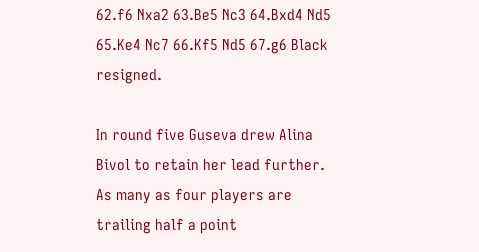62.f6 Nxa2 63.Be5 Nc3 64.Bxd4 Nd5 65.Ke4 Nc7 66.Kf5 Nd5 67.g6 Black resigned.

In round five Guseva drew Alina Bivol to retain her lead further. As many as four players are trailing half a point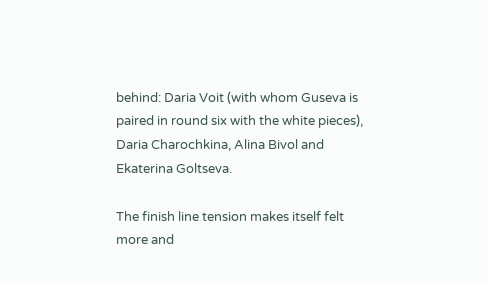behind: Daria Voit (with whom Guseva is paired in round six with the white pieces), Daria Charochkina, Alina Bivol and Ekaterina Goltseva.

The finish line tension makes itself felt more and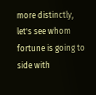more distinctly, let's see whom fortune is going to side with